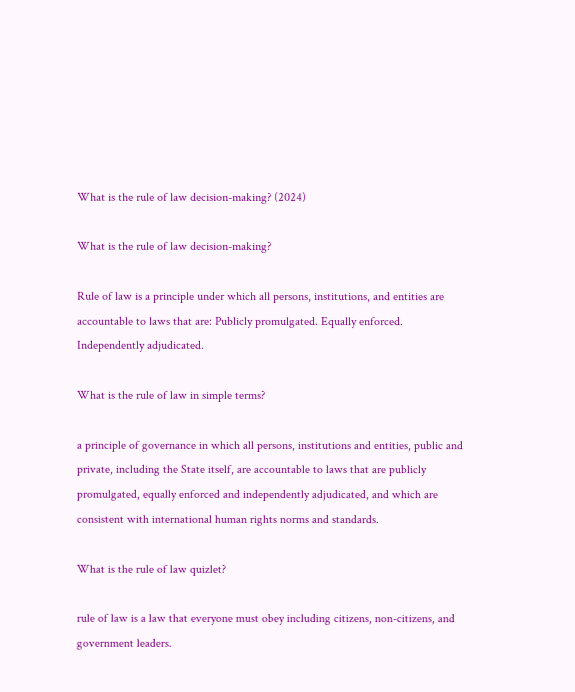What is the rule of law decision-making? (2024)

What is the rule of law decision-making?

Rule of law is a principle under which all persons, institutions, and entities are accountable to laws that are: Publicly promulgated. Equally enforced. Independently adjudicated.

What is the rule of law in simple terms?

a principle of governance in which all persons, institutions and entities, public and private, including the State itself, are accountable to laws that are publicly promulgated, equally enforced and independently adjudicated, and which are consistent with international human rights norms and standards.

What is the rule of law quizlet?

rule of law is a law that everyone must obey including citizens, non-citizens, and government leaders.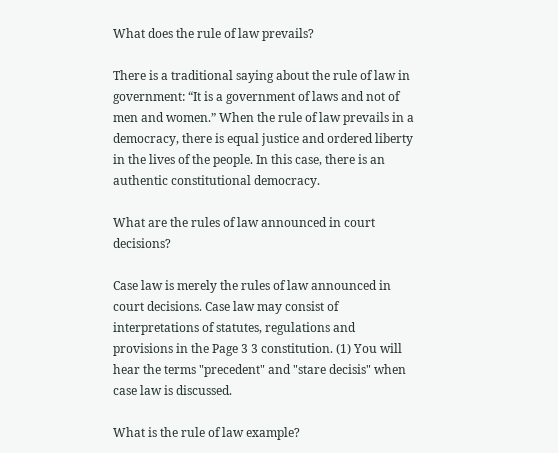What does the rule of law prevails?

There is a traditional saying about the rule of law in government: “It is a government of laws and not of men and women.” When the rule of law prevails in a democracy, there is equal justice and ordered liberty in the lives of the people. In this case, there is an authentic constitutional democracy.

What are the rules of law announced in court decisions?

Case law is merely the rules of law announced in court decisions. Case law may consist of interpretations of statutes, regulations and provisions in the Page 3 3 constitution. (1) You will hear the terms "precedent" and "stare decisis" when case law is discussed.

What is the rule of law example?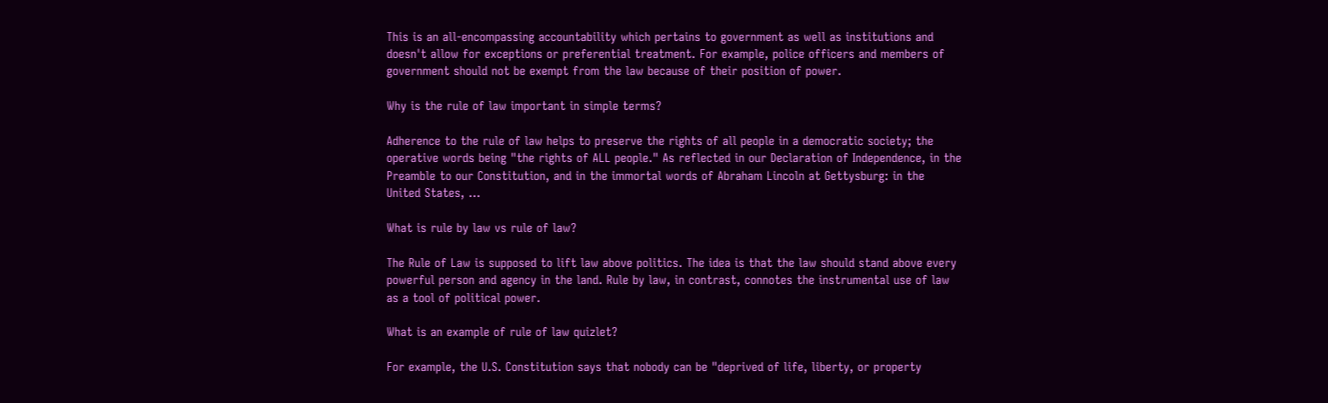This is an all-encompassing accountability which pertains to government as well as institutions and doesn't allow for exceptions or preferential treatment. For example, police officers and members of government should not be exempt from the law because of their position of power.

Why is the rule of law important in simple terms?

Adherence to the rule of law helps to preserve the rights of all people in a democratic society; the operative words being "the rights of ALL people." As reflected in our Declaration of Independence, in the Preamble to our Constitution, and in the immortal words of Abraham Lincoln at Gettysburg: in the United States, ...

What is rule by law vs rule of law?

The Rule of Law is supposed to lift law above politics. The idea is that the law should stand above every powerful person and agency in the land. Rule by law, in contrast, connotes the instrumental use of law as a tool of political power.

What is an example of rule of law quizlet?

For example, the U.S. Constitution says that nobody can be "deprived of life, liberty, or property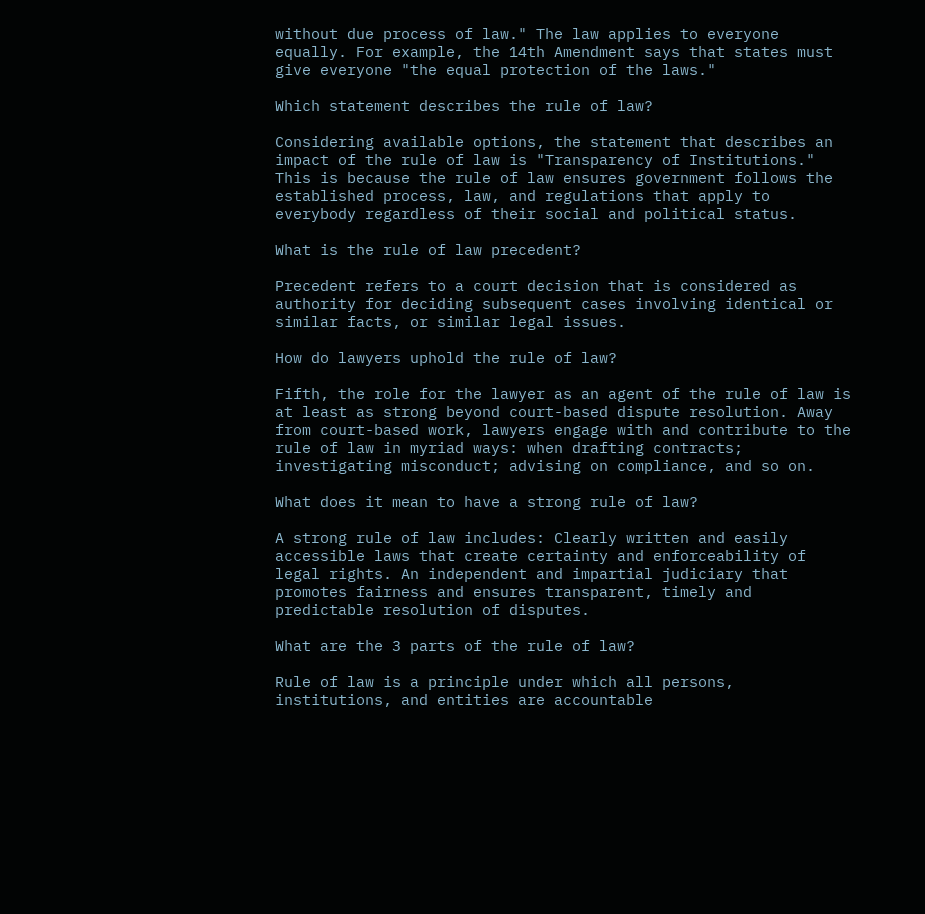without due process of law." The law applies to everyone equally. For example, the 14th Amendment says that states must give everyone "the equal protection of the laws."

Which statement describes the rule of law?

Considering available options, the statement that describes an impact of the rule of law is "Transparency of Institutions." This is because the rule of law ensures government follows the established process, law, and regulations that apply to everybody regardless of their social and political status.

What is the rule of law precedent?

Precedent refers to a court decision that is considered as authority for deciding subsequent cases involving identical or similar facts, or similar legal issues.

How do lawyers uphold the rule of law?

Fifth, the role for the lawyer as an agent of the rule of law is at least as strong beyond court-based dispute resolution. Away from court-based work, lawyers engage with and contribute to the rule of law in myriad ways: when drafting contracts; investigating misconduct; advising on compliance, and so on.

What does it mean to have a strong rule of law?

A strong rule of law includes: Clearly written and easily accessible laws that create certainty and enforceability of legal rights. An independent and impartial judiciary that promotes fairness and ensures transparent, timely and predictable resolution of disputes.

What are the 3 parts of the rule of law?

Rule of law is a principle under which all persons, institutions, and entities are accountable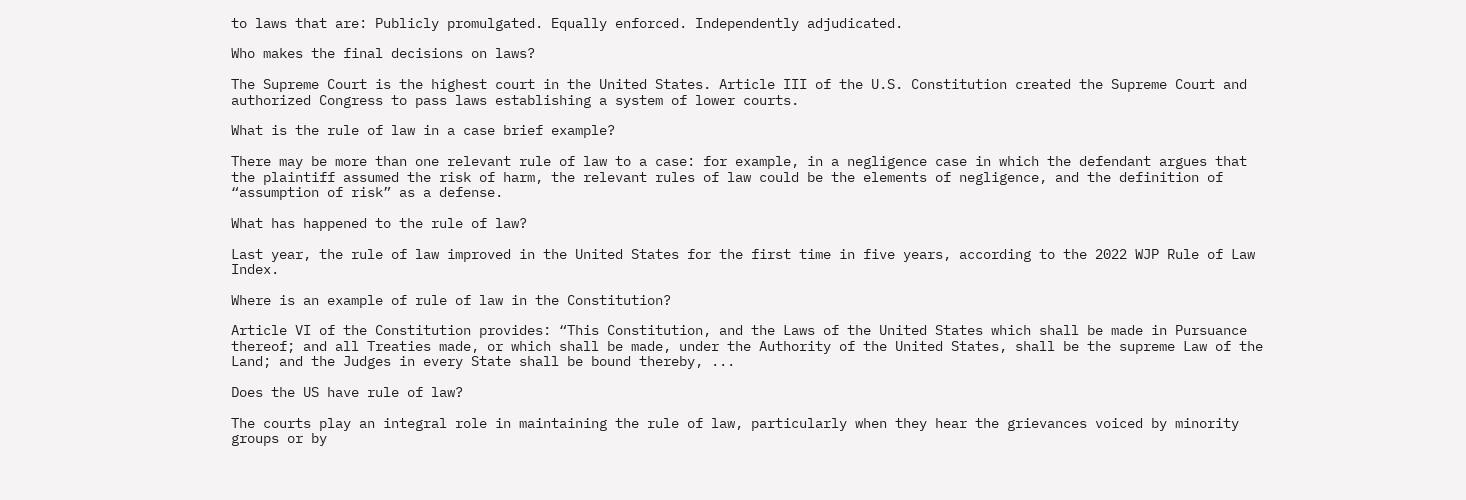to laws that are: Publicly promulgated. Equally enforced. Independently adjudicated.

Who makes the final decisions on laws?

The Supreme Court is the highest court in the United States. Article III of the U.S. Constitution created the Supreme Court and authorized Congress to pass laws establishing a system of lower courts.

What is the rule of law in a case brief example?

There may be more than one relevant rule of law to a case: for example, in a negligence case in which the defendant argues that the plaintiff assumed the risk of harm, the relevant rules of law could be the elements of negligence, and the definition of “assumption of risk” as a defense.

What has happened to the rule of law?

Last year, the rule of law improved in the United States for the first time in five years, according to the 2022 WJP Rule of Law Index.

Where is an example of rule of law in the Constitution?

Article VI of the Constitution provides: “This Constitution, and the Laws of the United States which shall be made in Pursuance thereof; and all Treaties made, or which shall be made, under the Authority of the United States, shall be the supreme Law of the Land; and the Judges in every State shall be bound thereby, ...

Does the US have rule of law?

The courts play an integral role in maintaining the rule of law, particularly when they hear the grievances voiced by minority groups or by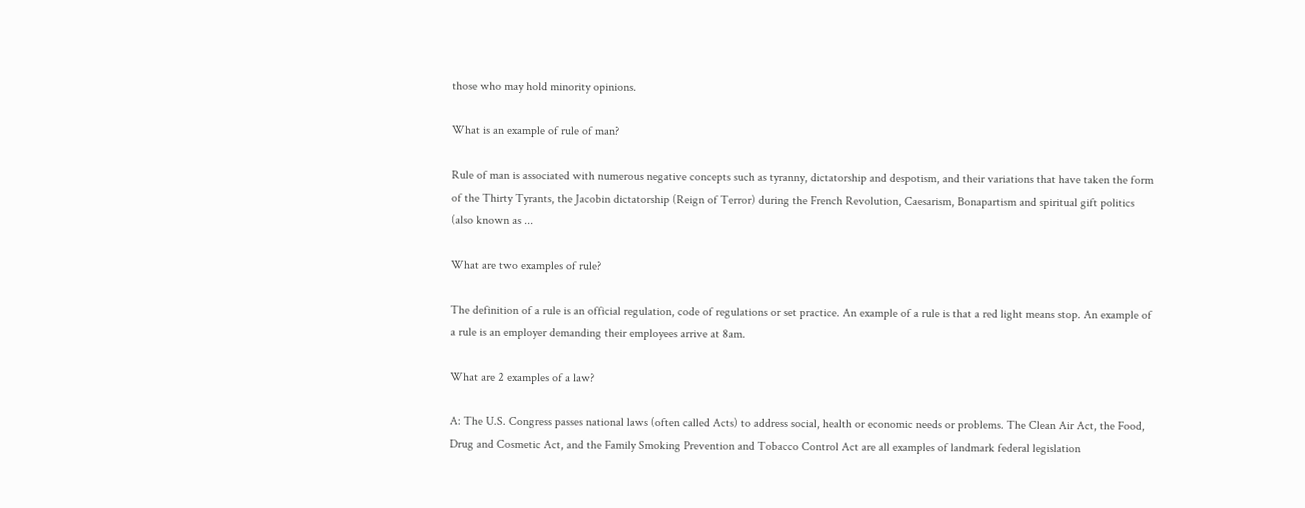those who may hold minority opinions.

What is an example of rule of man?

Rule of man is associated with numerous negative concepts such as tyranny, dictatorship and despotism, and their variations that have taken the form of the Thirty Tyrants, the Jacobin dictatorship (Reign of Terror) during the French Revolution, Caesarism, Bonapartism and spiritual gift politics (also known as ...

What are two examples of rule?

The definition of a rule is an official regulation, code of regulations or set practice. An example of a rule is that a red light means stop. An example of a rule is an employer demanding their employees arrive at 8am.

What are 2 examples of a law?

A: The U.S. Congress passes national laws (often called Acts) to address social, health or economic needs or problems. The Clean Air Act, the Food, Drug and Cosmetic Act, and the Family Smoking Prevention and Tobacco Control Act are all examples of landmark federal legislation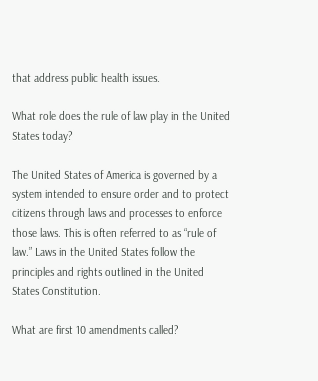that address public health issues.

What role does the rule of law play in the United States today?

The United States of America is governed by a system intended to ensure order and to protect citizens through laws and processes to enforce those laws. This is often referred to as “rule of law.” Laws in the United States follow the principles and rights outlined in the United States Constitution.

What are first 10 amendments called?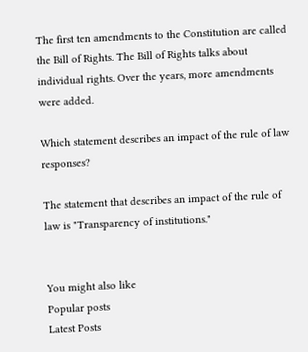The first ten amendments to the Constitution are called the Bill of Rights. The Bill of Rights talks about individual rights. Over the years, more amendments were added.

Which statement describes an impact of the rule of law responses?

The statement that describes an impact of the rule of law is "Transparency of institutions."


You might also like
Popular posts
Latest Posts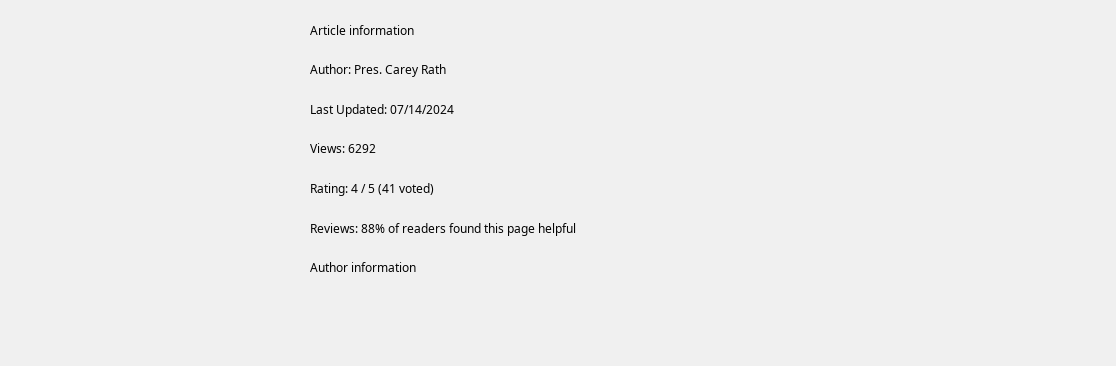Article information

Author: Pres. Carey Rath

Last Updated: 07/14/2024

Views: 6292

Rating: 4 / 5 (41 voted)

Reviews: 88% of readers found this page helpful

Author information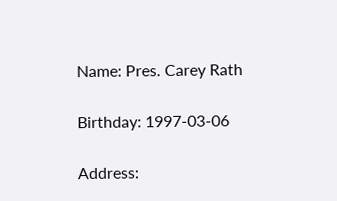Name: Pres. Carey Rath

Birthday: 1997-03-06

Address: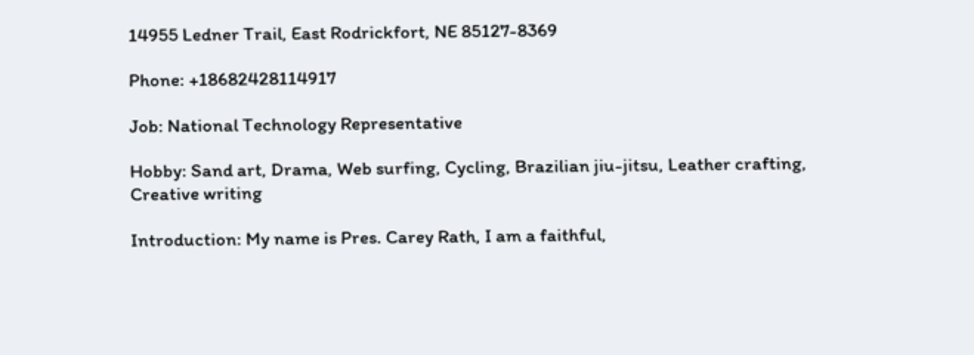14955 Ledner Trail, East Rodrickfort, NE 85127-8369

Phone: +18682428114917

Job: National Technology Representative

Hobby: Sand art, Drama, Web surfing, Cycling, Brazilian jiu-jitsu, Leather crafting, Creative writing

Introduction: My name is Pres. Carey Rath, I am a faithful,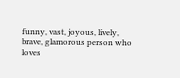funny, vast, joyous, lively, brave, glamorous person who loves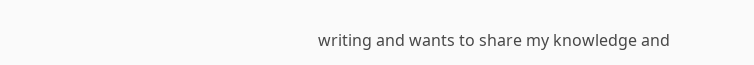writing and wants to share my knowledge and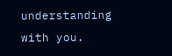understanding with you.